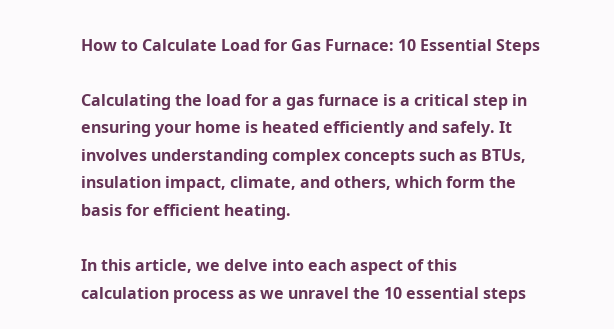How to Calculate Load for Gas Furnace: 10 Essential Steps

Calculating the load for a gas furnace is a critical step in ensuring your home is heated efficiently and safely. It involves understanding complex concepts such as BTUs, insulation impact, climate, and others, which form the basis for efficient heating.

In this article, we delve into each aspect of this calculation process as we unravel the 10 essential steps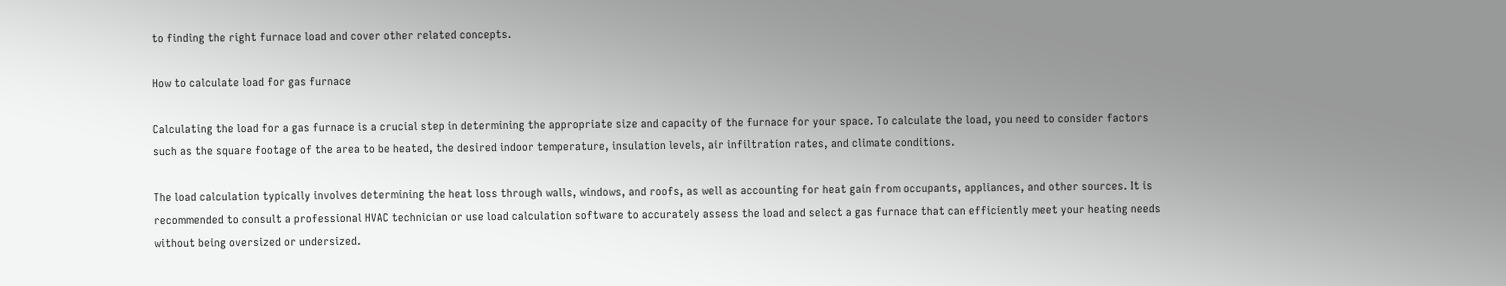to finding the right furnace load and cover other related concepts.

How to calculate load for gas furnace

Calculating the load for a gas furnace is a crucial step in determining the appropriate size and capacity of the furnace for your space. To calculate the load, you need to consider factors such as the square footage of the area to be heated, the desired indoor temperature, insulation levels, air infiltration rates, and climate conditions.

The load calculation typically involves determining the heat loss through walls, windows, and roofs, as well as accounting for heat gain from occupants, appliances, and other sources. It is recommended to consult a professional HVAC technician or use load calculation software to accurately assess the load and select a gas furnace that can efficiently meet your heating needs without being oversized or undersized.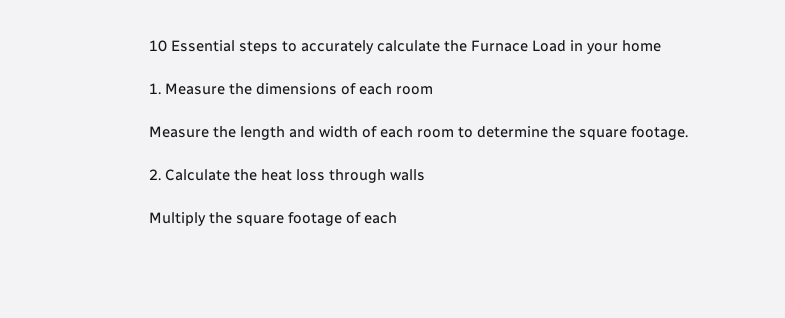10 Essential steps to accurately calculate the Furnace Load in your home

1. Measure the dimensions of each room

Measure the length and width of each room to determine the square footage.

2. Calculate the heat loss through walls

Multiply the square footage of each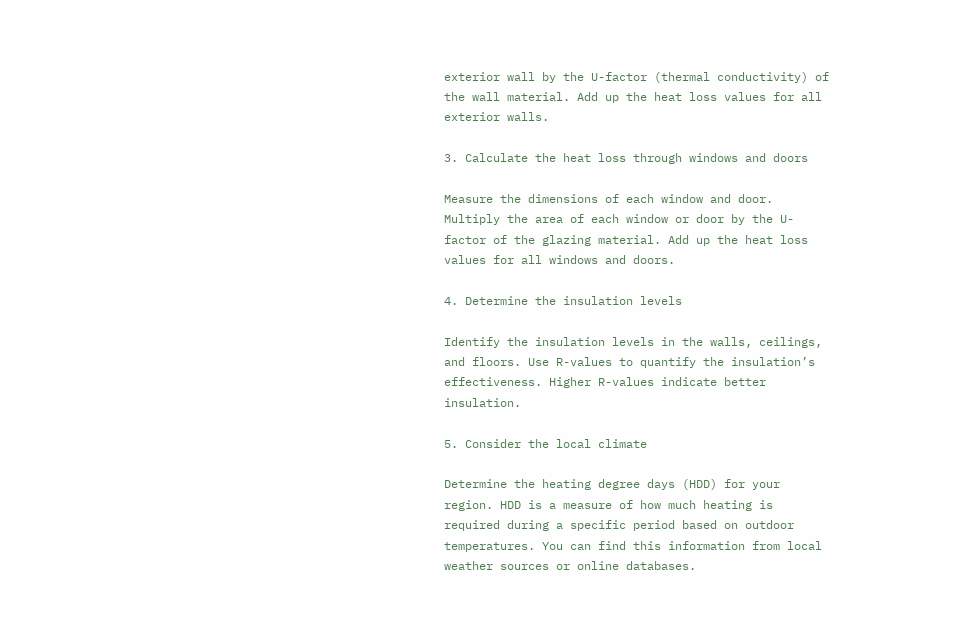exterior wall by the U-factor (thermal conductivity) of the wall material. Add up the heat loss values for all exterior walls.

3. Calculate the heat loss through windows and doors

Measure the dimensions of each window and door. Multiply the area of each window or door by the U-factor of the glazing material. Add up the heat loss values for all windows and doors.

4. Determine the insulation levels

Identify the insulation levels in the walls, ceilings, and floors. Use R-values to quantify the insulation’s effectiveness. Higher R-values indicate better insulation.

5. Consider the local climate

Determine the heating degree days (HDD) for your region. HDD is a measure of how much heating is required during a specific period based on outdoor temperatures. You can find this information from local weather sources or online databases.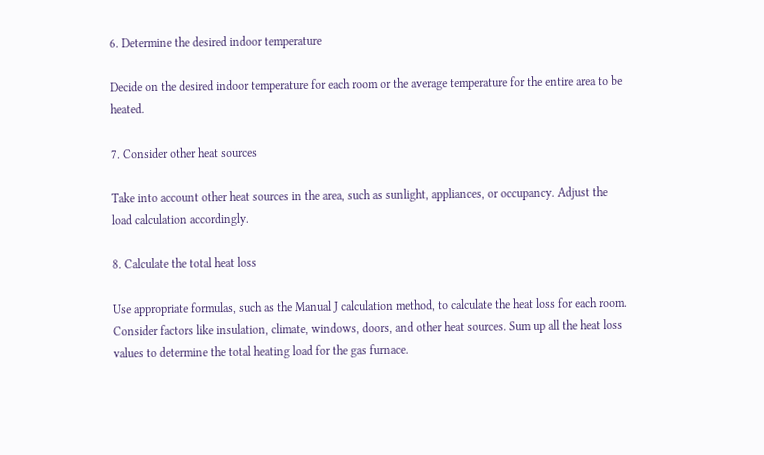6. Determine the desired indoor temperature

Decide on the desired indoor temperature for each room or the average temperature for the entire area to be heated.

7. Consider other heat sources

Take into account other heat sources in the area, such as sunlight, appliances, or occupancy. Adjust the load calculation accordingly.

8. Calculate the total heat loss

Use appropriate formulas, such as the Manual J calculation method, to calculate the heat loss for each room. Consider factors like insulation, climate, windows, doors, and other heat sources. Sum up all the heat loss values to determine the total heating load for the gas furnace.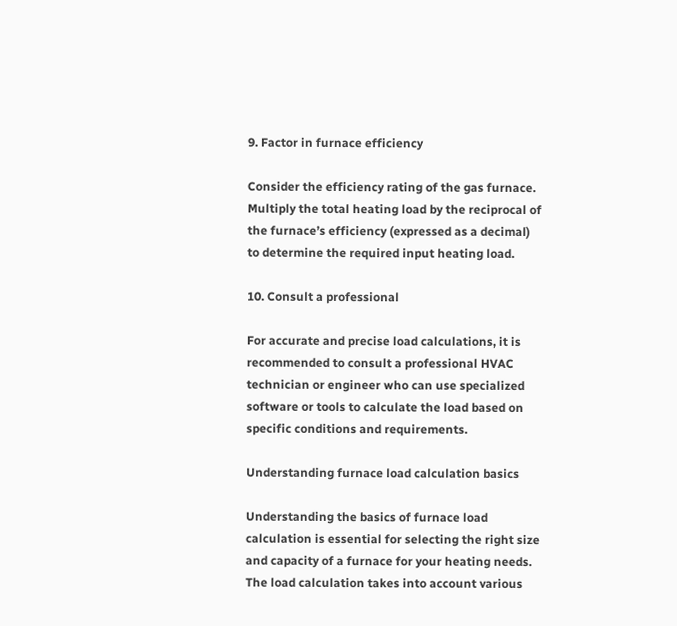9. Factor in furnace efficiency

Consider the efficiency rating of the gas furnace. Multiply the total heating load by the reciprocal of the furnace’s efficiency (expressed as a decimal) to determine the required input heating load.

10. Consult a professional

For accurate and precise load calculations, it is recommended to consult a professional HVAC technician or engineer who can use specialized software or tools to calculate the load based on specific conditions and requirements.

Understanding furnace load calculation basics

Understanding the basics of furnace load calculation is essential for selecting the right size and capacity of a furnace for your heating needs. The load calculation takes into account various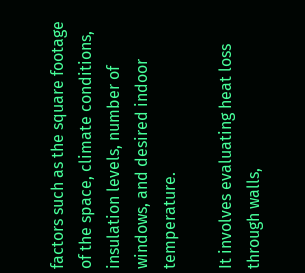factors such as the square footage of the space, climate conditions, insulation levels, number of windows, and desired indoor temperature.

It involves evaluating heat loss through walls,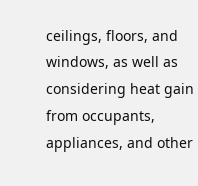ceilings, floors, and windows, as well as considering heat gain from occupants, appliances, and other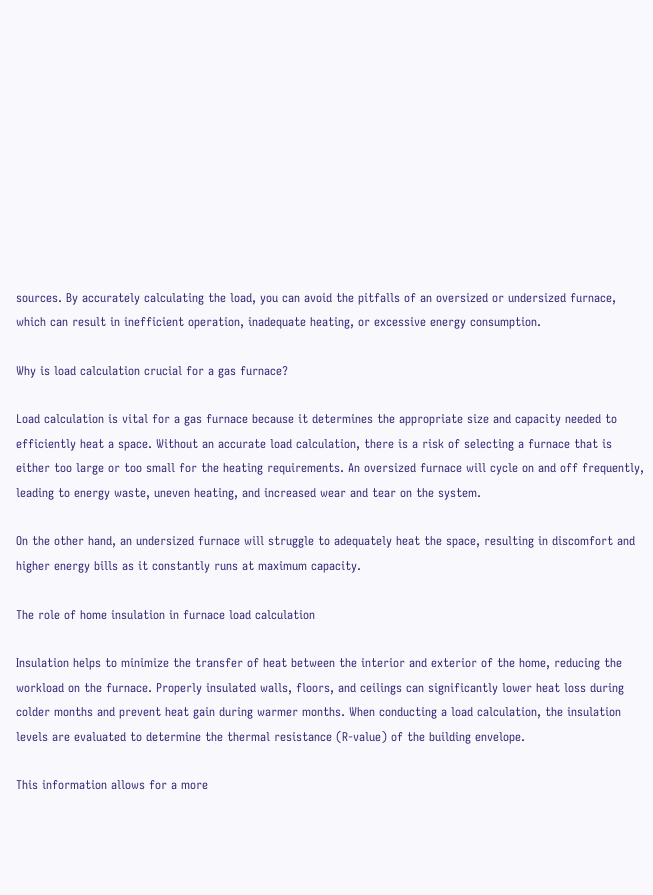sources. By accurately calculating the load, you can avoid the pitfalls of an oversized or undersized furnace, which can result in inefficient operation, inadequate heating, or excessive energy consumption.

Why is load calculation crucial for a gas furnace?

Load calculation is vital for a gas furnace because it determines the appropriate size and capacity needed to efficiently heat a space. Without an accurate load calculation, there is a risk of selecting a furnace that is either too large or too small for the heating requirements. An oversized furnace will cycle on and off frequently, leading to energy waste, uneven heating, and increased wear and tear on the system.

On the other hand, an undersized furnace will struggle to adequately heat the space, resulting in discomfort and higher energy bills as it constantly runs at maximum capacity.

The role of home insulation in furnace load calculation

Insulation helps to minimize the transfer of heat between the interior and exterior of the home, reducing the workload on the furnace. Properly insulated walls, floors, and ceilings can significantly lower heat loss during colder months and prevent heat gain during warmer months. When conducting a load calculation, the insulation levels are evaluated to determine the thermal resistance (R-value) of the building envelope.

This information allows for a more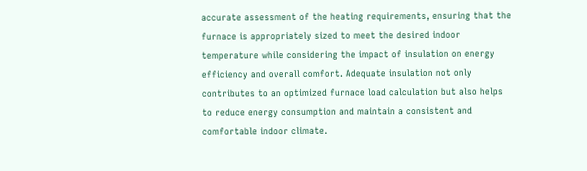accurate assessment of the heating requirements, ensuring that the furnace is appropriately sized to meet the desired indoor temperature while considering the impact of insulation on energy efficiency and overall comfort. Adequate insulation not only contributes to an optimized furnace load calculation but also helps to reduce energy consumption and maintain a consistent and comfortable indoor climate.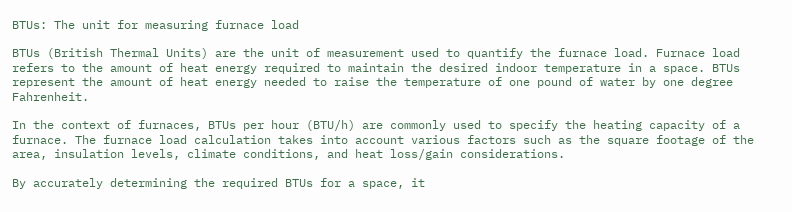BTUs: The unit for measuring furnace load

BTUs (British Thermal Units) are the unit of measurement used to quantify the furnace load. Furnace load refers to the amount of heat energy required to maintain the desired indoor temperature in a space. BTUs represent the amount of heat energy needed to raise the temperature of one pound of water by one degree Fahrenheit.

In the context of furnaces, BTUs per hour (BTU/h) are commonly used to specify the heating capacity of a furnace. The furnace load calculation takes into account various factors such as the square footage of the area, insulation levels, climate conditions, and heat loss/gain considerations.

By accurately determining the required BTUs for a space, it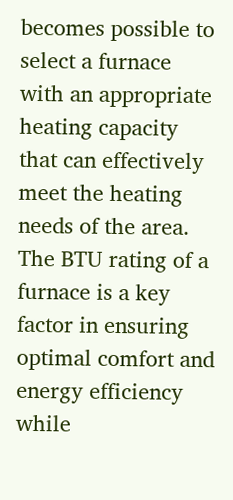becomes possible to select a furnace with an appropriate heating capacity that can effectively meet the heating needs of the area. The BTU rating of a furnace is a key factor in ensuring optimal comfort and energy efficiency while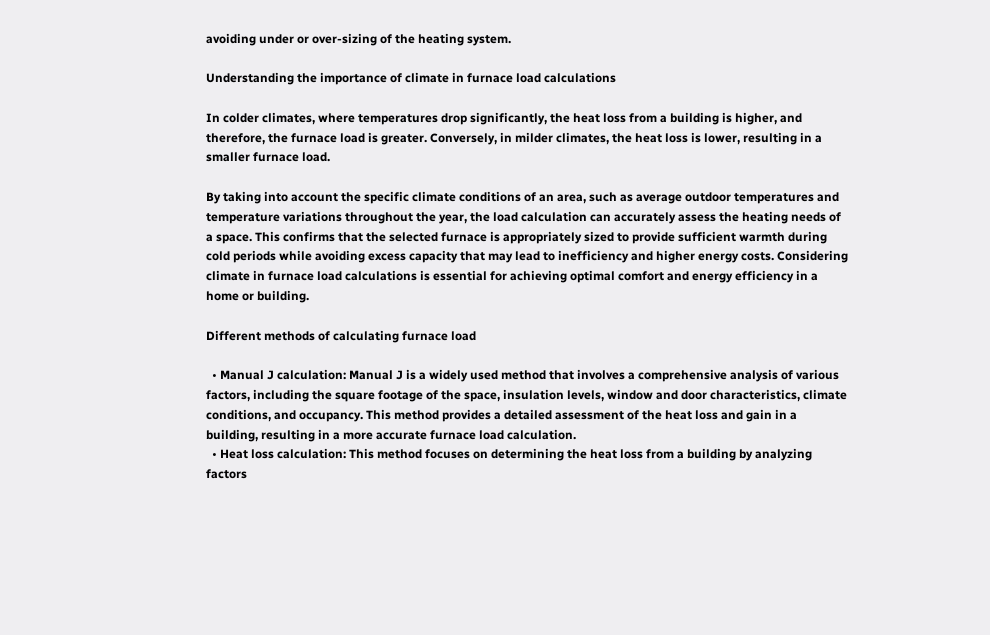avoiding under or over-sizing of the heating system.

Understanding the importance of climate in furnace load calculations

In colder climates, where temperatures drop significantly, the heat loss from a building is higher, and therefore, the furnace load is greater. Conversely, in milder climates, the heat loss is lower, resulting in a smaller furnace load.

By taking into account the specific climate conditions of an area, such as average outdoor temperatures and temperature variations throughout the year, the load calculation can accurately assess the heating needs of a space. This confirms that the selected furnace is appropriately sized to provide sufficient warmth during cold periods while avoiding excess capacity that may lead to inefficiency and higher energy costs. Considering climate in furnace load calculations is essential for achieving optimal comfort and energy efficiency in a home or building.

Different methods of calculating furnace load

  • Manual J calculation: Manual J is a widely used method that involves a comprehensive analysis of various factors, including the square footage of the space, insulation levels, window and door characteristics, climate conditions, and occupancy. This method provides a detailed assessment of the heat loss and gain in a building, resulting in a more accurate furnace load calculation.
  • Heat loss calculation: This method focuses on determining the heat loss from a building by analyzing factors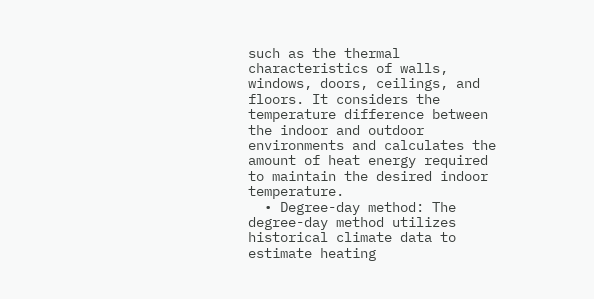such as the thermal characteristics of walls, windows, doors, ceilings, and floors. It considers the temperature difference between the indoor and outdoor environments and calculates the amount of heat energy required to maintain the desired indoor temperature.
  • Degree-day method: The degree-day method utilizes historical climate data to estimate heating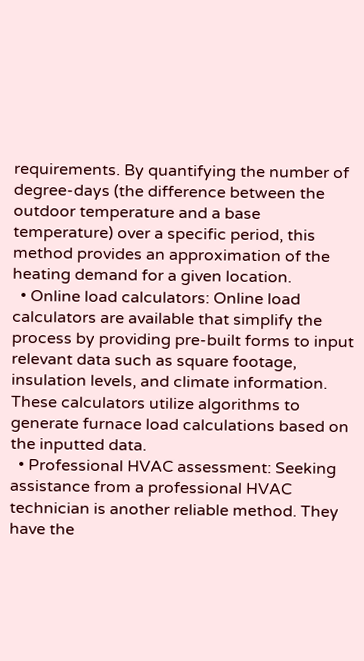requirements. By quantifying the number of degree-days (the difference between the outdoor temperature and a base temperature) over a specific period, this method provides an approximation of the heating demand for a given location.
  • Online load calculators: Online load calculators are available that simplify the process by providing pre-built forms to input relevant data such as square footage, insulation levels, and climate information. These calculators utilize algorithms to generate furnace load calculations based on the inputted data.
  • Professional HVAC assessment: Seeking assistance from a professional HVAC technician is another reliable method. They have the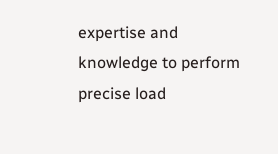expertise and knowledge to perform precise load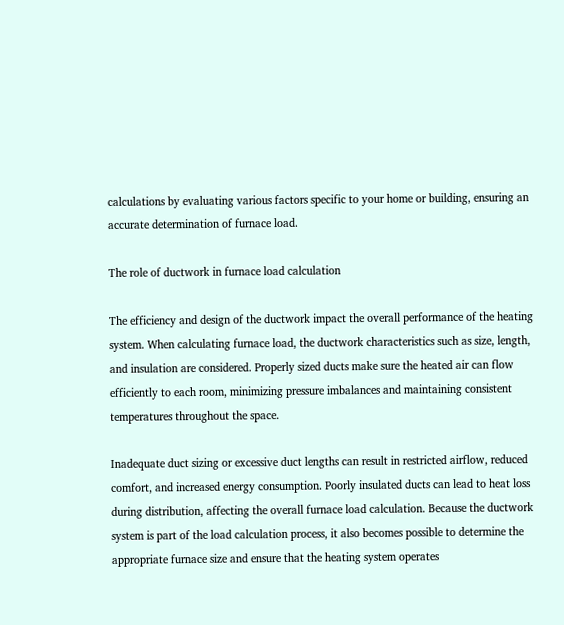calculations by evaluating various factors specific to your home or building, ensuring an accurate determination of furnace load.

The role of ductwork in furnace load calculation

The efficiency and design of the ductwork impact the overall performance of the heating system. When calculating furnace load, the ductwork characteristics such as size, length, and insulation are considered. Properly sized ducts make sure the heated air can flow efficiently to each room, minimizing pressure imbalances and maintaining consistent temperatures throughout the space.

Inadequate duct sizing or excessive duct lengths can result in restricted airflow, reduced comfort, and increased energy consumption. Poorly insulated ducts can lead to heat loss during distribution, affecting the overall furnace load calculation. Because the ductwork system is part of the load calculation process, it also becomes possible to determine the appropriate furnace size and ensure that the heating system operates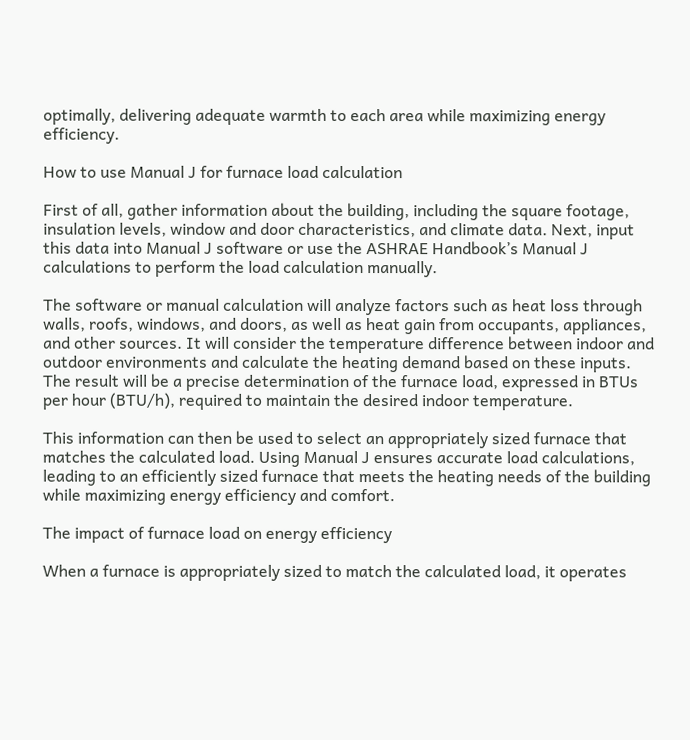optimally, delivering adequate warmth to each area while maximizing energy efficiency.

How to use Manual J for furnace load calculation

First of all, gather information about the building, including the square footage, insulation levels, window and door characteristics, and climate data. Next, input this data into Manual J software or use the ASHRAE Handbook’s Manual J calculations to perform the load calculation manually.

The software or manual calculation will analyze factors such as heat loss through walls, roofs, windows, and doors, as well as heat gain from occupants, appliances, and other sources. It will consider the temperature difference between indoor and outdoor environments and calculate the heating demand based on these inputs. The result will be a precise determination of the furnace load, expressed in BTUs per hour (BTU/h), required to maintain the desired indoor temperature.

This information can then be used to select an appropriately sized furnace that matches the calculated load. Using Manual J ensures accurate load calculations, leading to an efficiently sized furnace that meets the heating needs of the building while maximizing energy efficiency and comfort.

The impact of furnace load on energy efficiency

When a furnace is appropriately sized to match the calculated load, it operates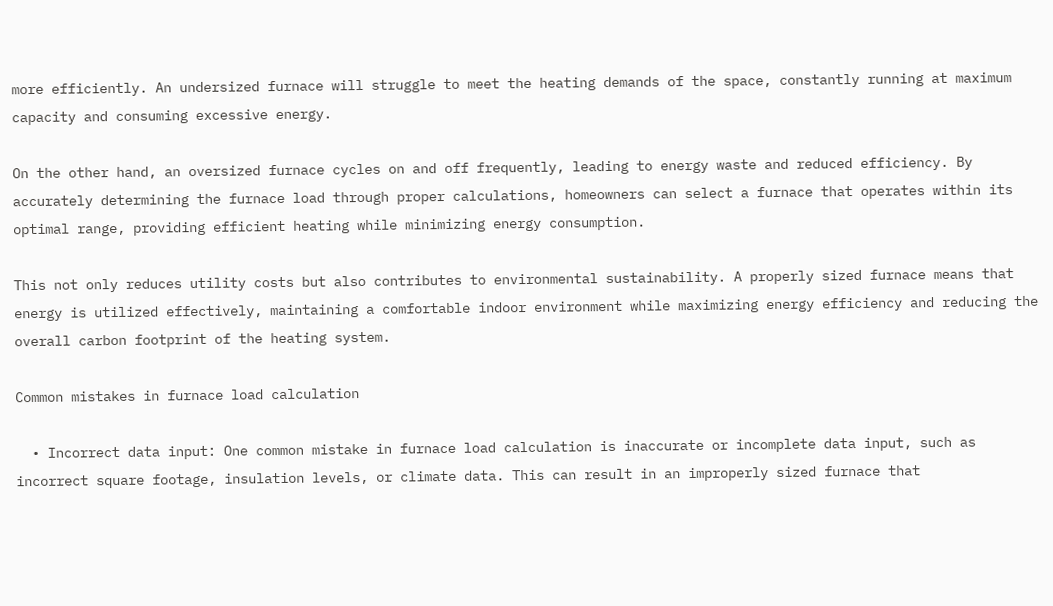more efficiently. An undersized furnace will struggle to meet the heating demands of the space, constantly running at maximum capacity and consuming excessive energy.

On the other hand, an oversized furnace cycles on and off frequently, leading to energy waste and reduced efficiency. By accurately determining the furnace load through proper calculations, homeowners can select a furnace that operates within its optimal range, providing efficient heating while minimizing energy consumption.

This not only reduces utility costs but also contributes to environmental sustainability. A properly sized furnace means that energy is utilized effectively, maintaining a comfortable indoor environment while maximizing energy efficiency and reducing the overall carbon footprint of the heating system.

Common mistakes in furnace load calculation

  • Incorrect data input: One common mistake in furnace load calculation is inaccurate or incomplete data input, such as incorrect square footage, insulation levels, or climate data. This can result in an improperly sized furnace that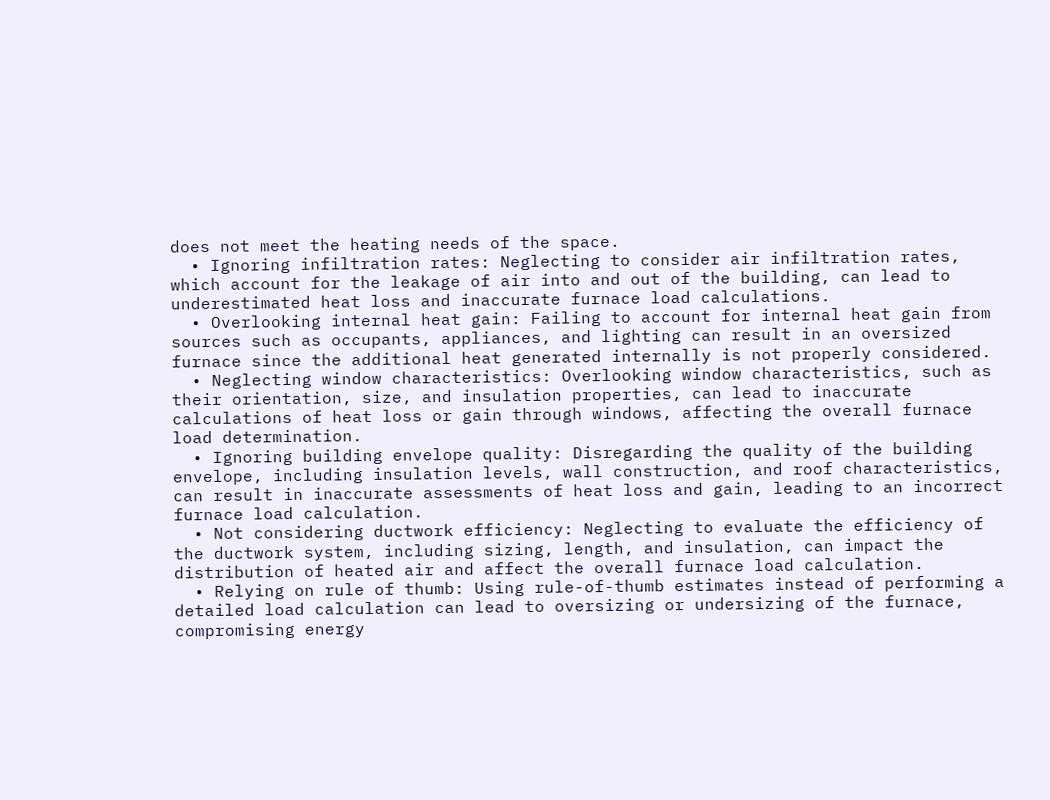does not meet the heating needs of the space.
  • Ignoring infiltration rates: Neglecting to consider air infiltration rates, which account for the leakage of air into and out of the building, can lead to underestimated heat loss and inaccurate furnace load calculations.
  • Overlooking internal heat gain: Failing to account for internal heat gain from sources such as occupants, appliances, and lighting can result in an oversized furnace since the additional heat generated internally is not properly considered.
  • Neglecting window characteristics: Overlooking window characteristics, such as their orientation, size, and insulation properties, can lead to inaccurate calculations of heat loss or gain through windows, affecting the overall furnace load determination.
  • Ignoring building envelope quality: Disregarding the quality of the building envelope, including insulation levels, wall construction, and roof characteristics, can result in inaccurate assessments of heat loss and gain, leading to an incorrect furnace load calculation.
  • Not considering ductwork efficiency: Neglecting to evaluate the efficiency of the ductwork system, including sizing, length, and insulation, can impact the distribution of heated air and affect the overall furnace load calculation.
  • Relying on rule of thumb: Using rule-of-thumb estimates instead of performing a detailed load calculation can lead to oversizing or undersizing of the furnace, compromising energy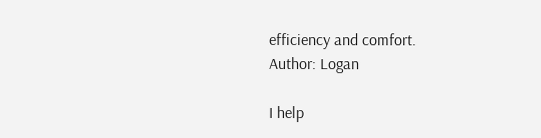efficiency and comfort.
Author: Logan

I help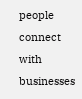people connect with businesses